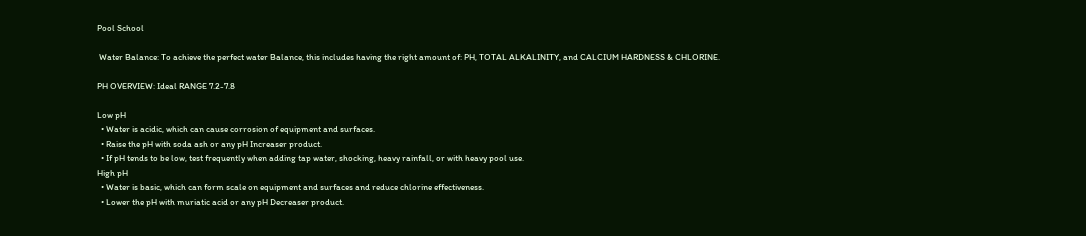Pool School

 Water Balance: To achieve the perfect water Balance, this includes having the right amount of: PH, TOTAL ALKALINITY, and CALCIUM HARDNESS & CHLORINE.

PH OVERVIEW: Ideal RANGE 7.2-7.8

Low pH
  • Water is acidic, which can cause corrosion of equipment and surfaces.
  • Raise the pH with soda ash or any pH Increaser product.
  • If pH tends to be low, test frequently when adding tap water, shocking, heavy rainfall, or with heavy pool use.
High pH
  • Water is basic, which can form scale on equipment and surfaces and reduce chlorine effectiveness.
  • Lower the pH with muriatic acid or any pH Decreaser product.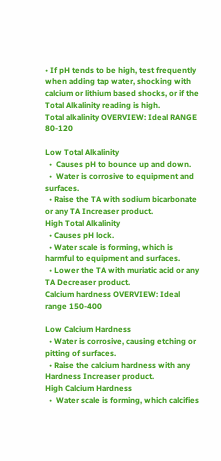• If pH tends to be high, test frequently when adding tap water, shocking with calcium or lithium based shocks, or if the Total Alkalinity reading is high.
Total alkalinity OVERVIEW: Ideal RANGE 80-120

Low Total Alkalinity
  •  Causes pH to bounce up and down.
  •  Water is corrosive to equipment and surfaces.
  • Raise the TA with sodium bicarbonate or any TA Increaser product.
High Total Alkalinity
  • Causes pH lock.
  • Water scale is forming, which is harmful to equipment and surfaces.
  • Lower the TA with muriatic acid or any TA Decreaser product.
Calcium hardness OVERVIEW: Ideal range 150-400

Low Calcium Hardness
  • Water is corrosive, causing etching or pitting of surfaces.
  • Raise the calcium hardness with any Hardness Increaser product.
High Calcium Hardness
  •  Water scale is forming, which calcifies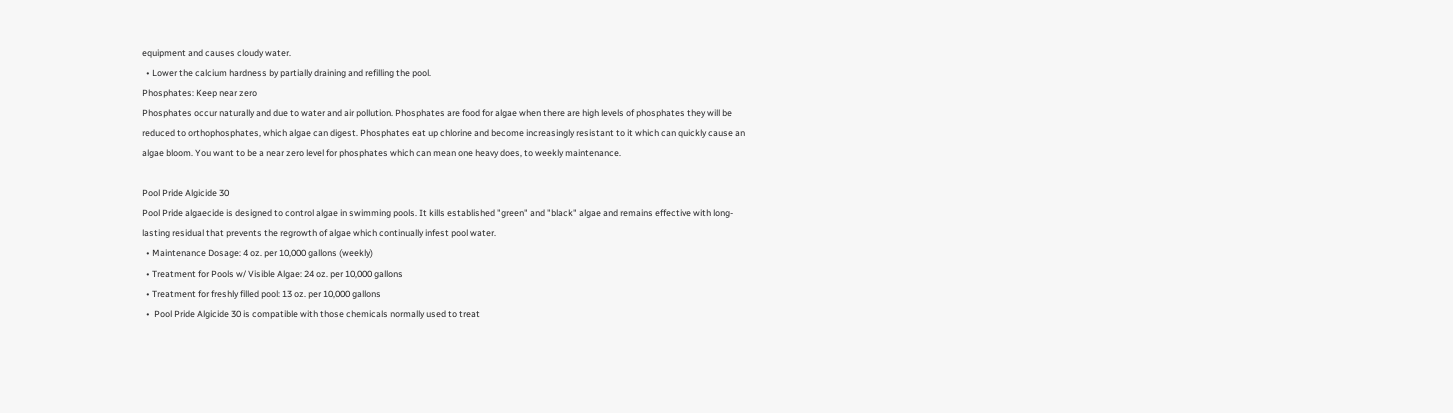equipment and causes cloudy water.
  • Lower the calcium hardness by partially draining and refilling the pool.
Phosphates: Keep near zero
Phosphates occur naturally and due to water and air pollution. Phosphates are food for algae when there are high levels of phosphates they will be reduced to orthophosphates, which algae can digest. Phosphates eat up chlorine and become increasingly resistant to it which can quickly cause an algae bloom. You want to be a near zero level for phosphates which can mean one heavy does, to weekly maintenance.

Pool Pride Algicide 30
Pool Pride algaecide is designed to control algae in swimming pools. It kills established "green" and "black" algae and remains effective with long-lasting residual that prevents the regrowth of algae which continually infest pool water.
  • Maintenance Dosage: 4 oz. per 10,000 gallons (weekly)
  • Treatment for Pools w/ Visible Algae: 24 oz. per 10,000 gallons
  • Treatment for freshly filled pool: 13 oz. per 10,000 gallons
  •  Pool Pride Algicide 30 is compatible with those chemicals normally used to treat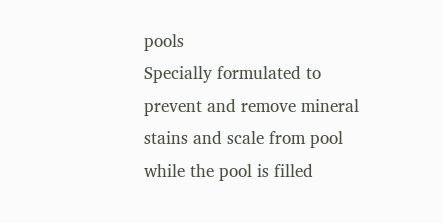pools
Specially formulated to prevent and remove mineral stains and scale from pool while the pool is filled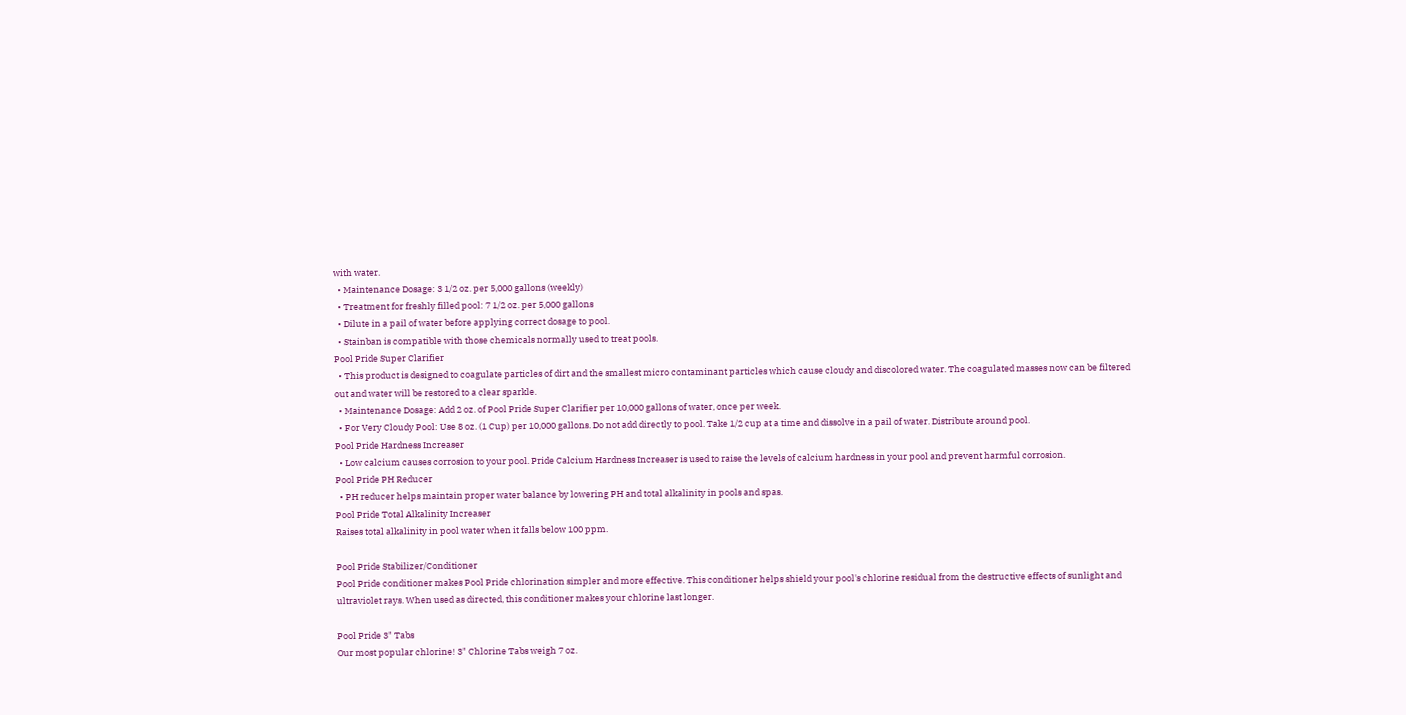with water.
  • Maintenance Dosage: 3 1/2 oz. per 5,000 gallons (weekly)
  • Treatment for freshly filled pool: 7 1/2 oz. per 5,000 gallons
  • Dilute in a pail of water before applying correct dosage to pool.
  • Stainban is compatible with those chemicals normally used to treat pools.
Pool Pride Super Clarifier
  • This product is designed to coagulate particles of dirt and the smallest micro contaminant particles which cause cloudy and discolored water. The coagulated masses now can be filtered out and water will be restored to a clear sparkle.
  • Maintenance Dosage: Add 2 oz. of Pool Pride Super Clarifier per 10,000 gallons of water, once per week.
  • For Very Cloudy Pool: Use 8 oz. (1 Cup) per 10,000 gallons. Do not add directly to pool. Take 1/2 cup at a time and dissolve in a pail of water. Distribute around pool.
Pool Pride Hardness Increaser
  • Low calcium causes corrosion to your pool. Pride Calcium Hardness Increaser is used to raise the levels of calcium hardness in your pool and prevent harmful corrosion.
Pool Pride PH Reducer
  • PH reducer helps maintain proper water balance by lowering PH and total alkalinity in pools and spas.
Pool Pride Total Alkalinity Increaser
Raises total alkalinity in pool water when it falls below 100 ppm.

Pool Pride Stabilizer/Conditioner
Pool Pride conditioner makes Pool Pride chlorination simpler and more effective. This conditioner helps shield your pool's chlorine residual from the destructive effects of sunlight and ultraviolet rays. When used as directed, this conditioner makes your chlorine last longer.

Pool Pride 3" Tabs
Our most popular chlorine! 3" Chlorine Tabs weigh 7 oz.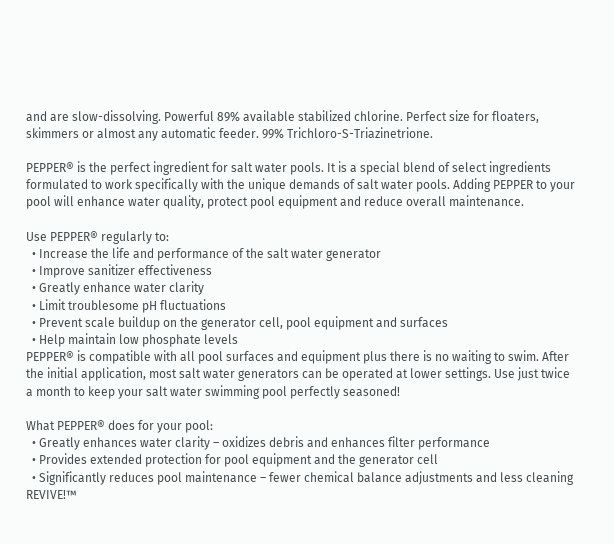and are slow-dissolving. Powerful 89% available stabilized chlorine. Perfect size for floaters, skimmers or almost any automatic feeder. 99% Trichloro-S-Triazinetrione.

PEPPER® is the perfect ingredient for salt water pools. It is a special blend of select ingredients formulated to work specifically with the unique demands of salt water pools. Adding PEPPER to your pool will enhance water quality, protect pool equipment and reduce overall maintenance.

Use PEPPER® regularly to:
  • Increase the life and performance of the salt water generator
  • Improve sanitizer effectiveness
  • Greatly enhance water clarity
  • Limit troublesome pH fluctuations
  • Prevent scale buildup on the generator cell, pool equipment and surfaces
  • Help maintain low phosphate levels
PEPPER® is compatible with all pool surfaces and equipment plus there is no waiting to swim. After the initial application, most salt water generators can be operated at lower settings. Use just twice a month to keep your salt water swimming pool perfectly seasoned!

What PEPPER® does for your pool:
  • Greatly enhances water clarity – oxidizes debris and enhances filter performance
  • Provides extended protection for pool equipment and the generator cell
  • Significantly reduces pool maintenance – fewer chemical balance adjustments and less cleaning
REVIVE!™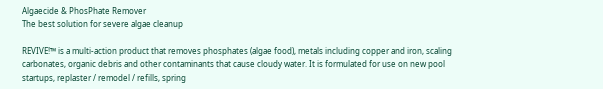Algaecide & PhosPhate Remover
The best solution for severe algae cleanup

REVIVE!™ is a multi-action product that removes phosphates (algae food), metals including copper and iron, scaling carbonates, organic debris and other contaminants that cause cloudy water. It is formulated for use on new pool startups, replaster / remodel / refills, spring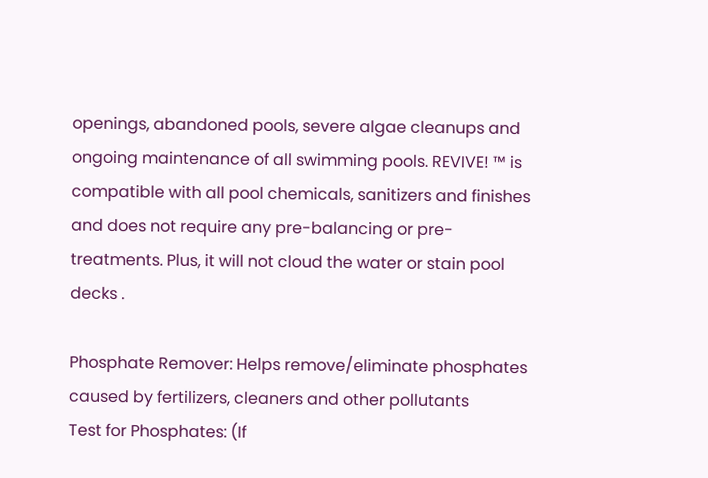openings, abandoned pools, severe algae cleanups and ongoing maintenance of all swimming pools. REVIVE! ™ is compatible with all pool chemicals, sanitizers and finishes and does not require any pre-balancing or pre-treatments. Plus, it will not cloud the water or stain pool decks .

Phosphate Remover: Helps remove/eliminate phosphates caused by fertilizers, cleaners and other pollutants
Test for Phosphates: (If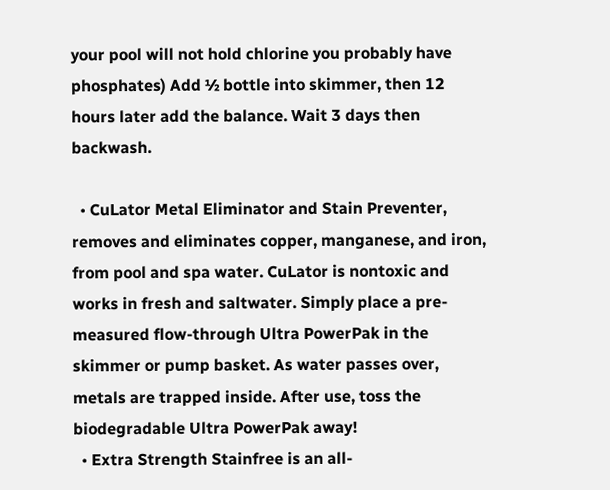your pool will not hold chlorine you probably have phosphates) Add ½ bottle into skimmer, then 12 hours later add the balance. Wait 3 days then backwash.

  • CuLator Metal Eliminator and Stain Preventer, removes and eliminates copper, manganese, and iron, from pool and spa water. CuLator is nontoxic and works in fresh and saltwater. Simply place a pre-measured flow-through Ultra PowerPak in the skimmer or pump basket. As water passes over, metals are trapped inside. After use, toss the biodegradable Ultra PowerPak away!
  • Extra Strength Stainfree is an all-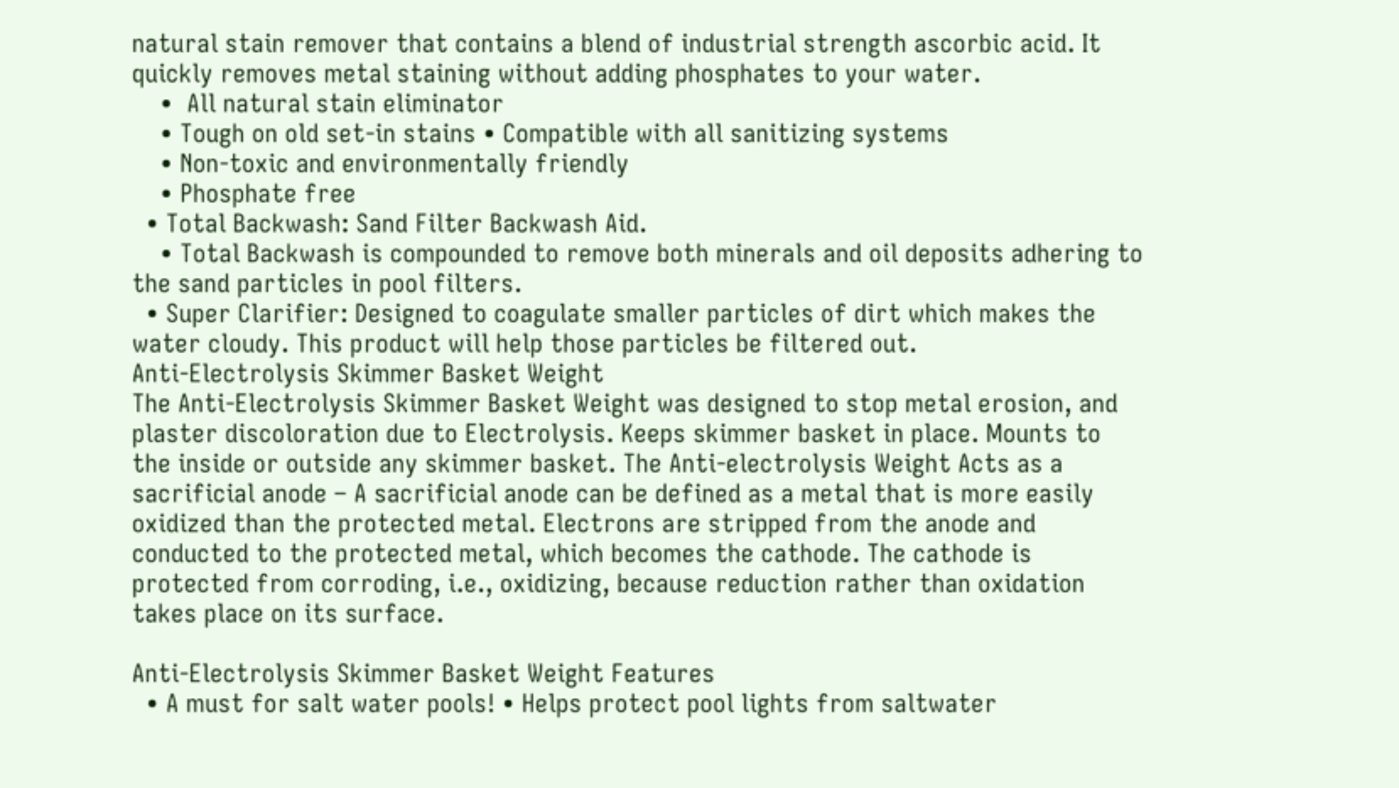natural stain remover that contains a blend of industrial strength ascorbic acid. It quickly removes metal staining without adding phosphates to your water.
    •  All natural stain eliminator
    • Tough on old set-in stains • Compatible with all sanitizing systems
    • Non-toxic and environmentally friendly
    • Phosphate free
  • Total Backwash: Sand Filter Backwash Aid.
    • Total Backwash is compounded to remove both minerals and oil deposits adhering to the sand particles in pool filters.
  • Super Clarifier: Designed to coagulate smaller particles of dirt which makes the water cloudy. This product will help those particles be filtered out.
Anti-Electrolysis Skimmer Basket Weight
The Anti-Electrolysis Skimmer Basket Weight was designed to stop metal erosion, and plaster discoloration due to Electrolysis. Keeps skimmer basket in place. Mounts to the inside or outside any skimmer basket. The Anti-electrolysis Weight Acts as a sacrificial anode – A sacrificial anode can be defined as a metal that is more easily oxidized than the protected metal. Electrons are stripped from the anode and conducted to the protected metal, which becomes the cathode. The cathode is protected from corroding, i.e., oxidizing, because reduction rather than oxidation takes place on its surface.

Anti-Electrolysis Skimmer Basket Weight Features
  • A must for salt water pools! • Helps protect pool lights from saltwater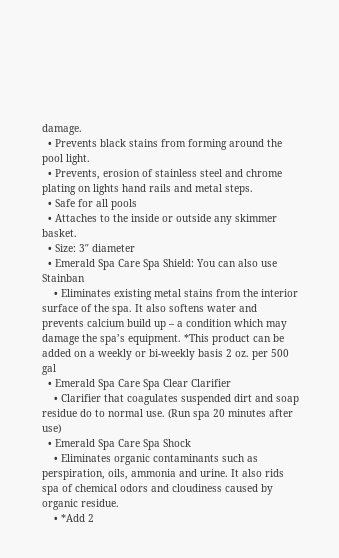damage.
  • Prevents black stains from forming around the pool light.
  • Prevents, erosion of stainless steel and chrome plating on lights hand rails and metal steps.
  • Safe for all pools
  • Attaches to the inside or outside any skimmer basket.
  • Size: 3″ diameter
  • Emerald Spa Care Spa Shield: You can also use Stainban
    • Eliminates existing metal stains from the interior surface of the spa. It also softens water and prevents calcium build up – a condition which may damage the spa’s equipment. *This product can be added on a weekly or bi-weekly basis 2 oz. per 500 gal
  • Emerald Spa Care Spa Clear Clarifier
    • Clarifier that coagulates suspended dirt and soap residue do to normal use. (Run spa 20 minutes after use)
  • Emerald Spa Care Spa Shock
    • Eliminates organic contaminants such as perspiration, oils, ammonia and urine. It also rids spa of chemical odors and cloudiness caused by organic residue.
    • *Add 2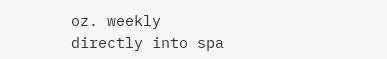oz. weekly directly into spa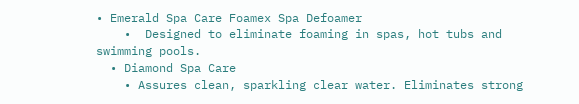• Emerald Spa Care Foamex Spa Defoamer
    •  Designed to eliminate foaming in spas, hot tubs and swimming pools.
  • Diamond Spa Care
    • Assures clean, sparkling clear water. Eliminates strong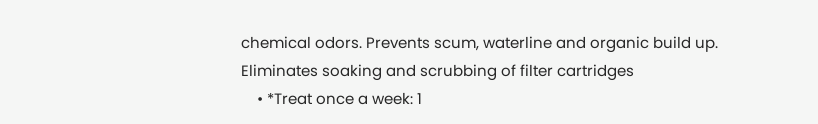chemical odors. Prevents scum, waterline and organic build up. Eliminates soaking and scrubbing of filter cartridges
    • *Treat once a week: 1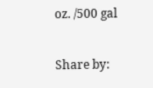oz. /500 gal

Share by: